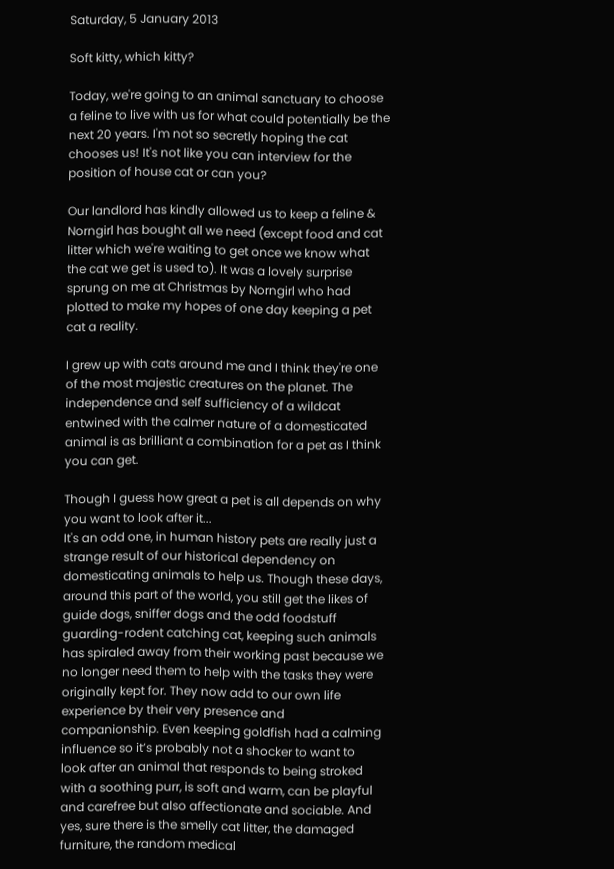Saturday, 5 January 2013

Soft kitty, which kitty?

Today, we're going to an animal sanctuary to choose a feline to live with us for what could potentially be the next 20 years. I'm not so secretly hoping the cat chooses us! It's not like you can interview for the position of house cat or can you?

Our landlord has kindly allowed us to keep a feline & Norngirl has bought all we need (except food and cat litter which we're waiting to get once we know what the cat we get is used to). It was a lovely surprise sprung on me at Christmas by Norngirl who had plotted to make my hopes of one day keeping a pet cat a reality.

I grew up with cats around me and I think they're one of the most majestic creatures on the planet. The independence and self sufficiency of a wildcat entwined with the calmer nature of a domesticated animal is as brilliant a combination for a pet as I think you can get.

Though I guess how great a pet is all depends on why you want to look after it...
It's an odd one, in human history pets are really just a strange result of our historical dependency on domesticating animals to help us. Though these days, around this part of the world, you still get the likes of guide dogs, sniffer dogs and the odd foodstuff guarding-rodent catching cat, keeping such animals has spiraled away from their working past because we no longer need them to help with the tasks they were originally kept for. They now add to our own life experience by their very presence and companionship. Even keeping goldfish had a calming influence so it’s probably not a shocker to want to look after an animal that responds to being stroked with a soothing purr, is soft and warm, can be playful and carefree but also affectionate and sociable. And yes, sure there is the smelly cat litter, the damaged furniture, the random medical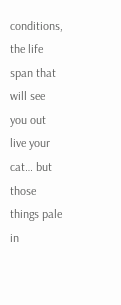conditions, the life span that will see you out live your cat… but those things pale in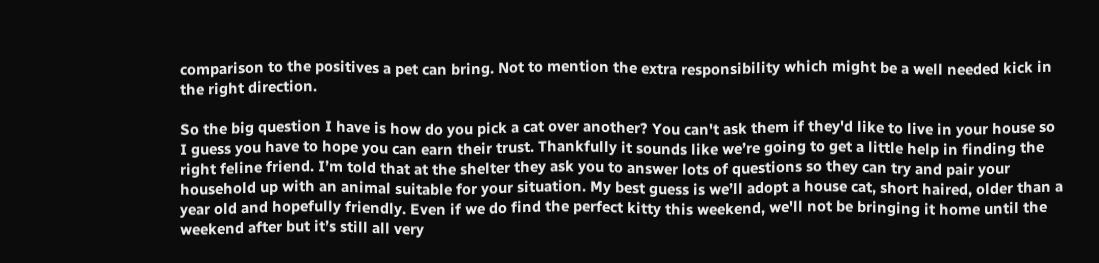comparison to the positives a pet can bring. Not to mention the extra responsibility which might be a well needed kick in the right direction.

So the big question I have is how do you pick a cat over another? You can't ask them if they'd like to live in your house so I guess you have to hope you can earn their trust. Thankfully it sounds like we’re going to get a little help in finding the right feline friend. I’m told that at the shelter they ask you to answer lots of questions so they can try and pair your household up with an animal suitable for your situation. My best guess is we’ll adopt a house cat, short haired, older than a year old and hopefully friendly. Even if we do find the perfect kitty this weekend, we'll not be bringing it home until the weekend after but it’s still all very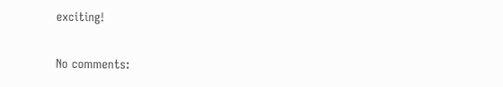exciting!

No comments: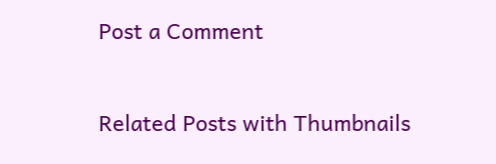Post a Comment


Related Posts with Thumbnails